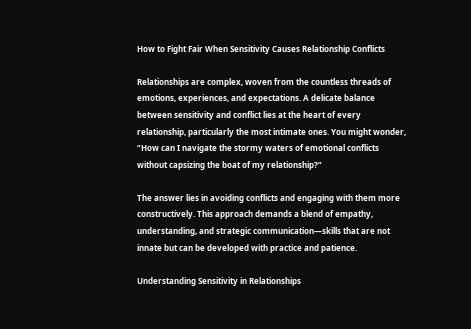How to Fight Fair When Sensitivity Causes Relationship Conflicts

Relationships are complex, woven from the countless threads of emotions, experiences, and expectations. A delicate balance between sensitivity and conflict lies at the heart of every relationship, particularly the most intimate ones. You might wonder, “How can I navigate the stormy waters of emotional conflicts without capsizing the boat of my relationship?”

The answer lies in avoiding conflicts and engaging with them more constructively. This approach demands a blend of empathy, understanding, and strategic communication—skills that are not innate but can be developed with practice and patience.

Understanding Sensitivity in Relationships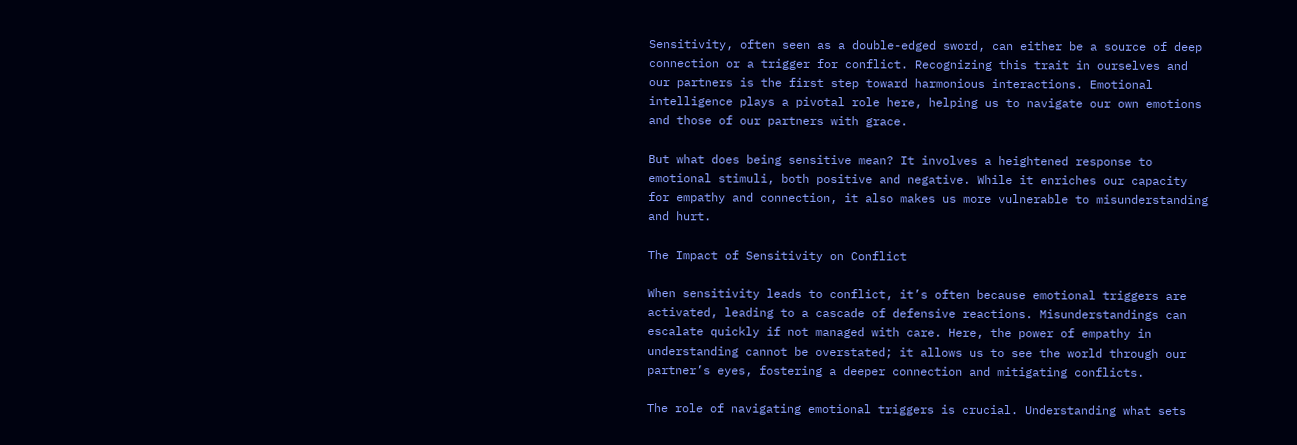Sensitivity, often seen as a double-edged sword, can either be a source of deep connection or a trigger for conflict. Recognizing this trait in ourselves and our partners is the first step toward harmonious interactions. Emotional intelligence plays a pivotal role here, helping us to navigate our own emotions and those of our partners with grace.

But what does being sensitive mean? It involves a heightened response to emotional stimuli, both positive and negative. While it enriches our capacity for empathy and connection, it also makes us more vulnerable to misunderstanding and hurt.

The Impact of Sensitivity on Conflict

When sensitivity leads to conflict, it’s often because emotional triggers are activated, leading to a cascade of defensive reactions. Misunderstandings can escalate quickly if not managed with care. Here, the power of empathy in understanding cannot be overstated; it allows us to see the world through our partner’s eyes, fostering a deeper connection and mitigating conflicts.

The role of navigating emotional triggers is crucial. Understanding what sets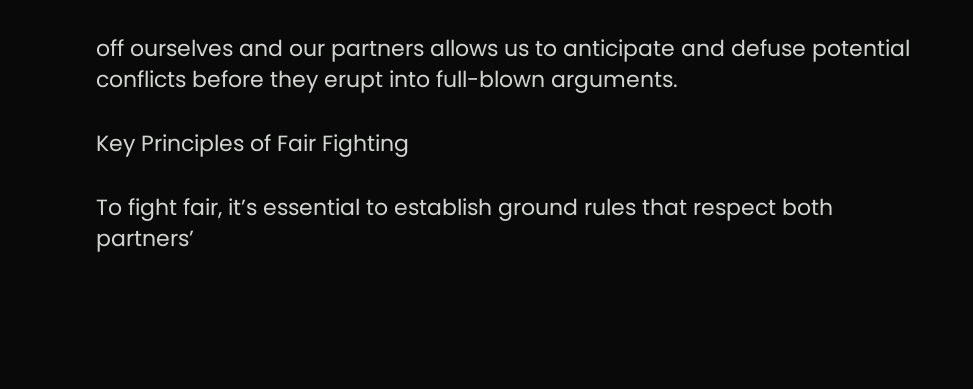off ourselves and our partners allows us to anticipate and defuse potential conflicts before they erupt into full-blown arguments.

Key Principles of Fair Fighting

To fight fair, it’s essential to establish ground rules that respect both partners’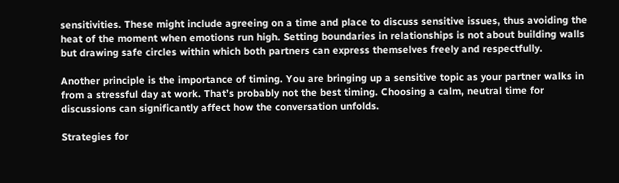sensitivities. These might include agreeing on a time and place to discuss sensitive issues, thus avoiding the heat of the moment when emotions run high. Setting boundaries in relationships is not about building walls but drawing safe circles within which both partners can express themselves freely and respectfully.

Another principle is the importance of timing. You are bringing up a sensitive topic as your partner walks in from a stressful day at work. That’s probably not the best timing. Choosing a calm, neutral time for discussions can significantly affect how the conversation unfolds.

Strategies for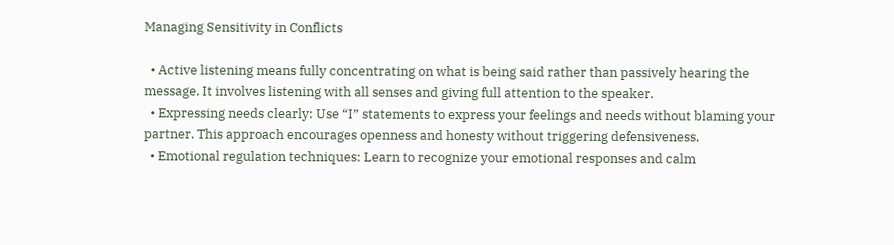Managing Sensitivity in Conflicts

  • Active listening means fully concentrating on what is being said rather than passively hearing the message. It involves listening with all senses and giving full attention to the speaker.
  • Expressing needs clearly: Use “I” statements to express your feelings and needs without blaming your partner. This approach encourages openness and honesty without triggering defensiveness.
  • Emotional regulation techniques: Learn to recognize your emotional responses and calm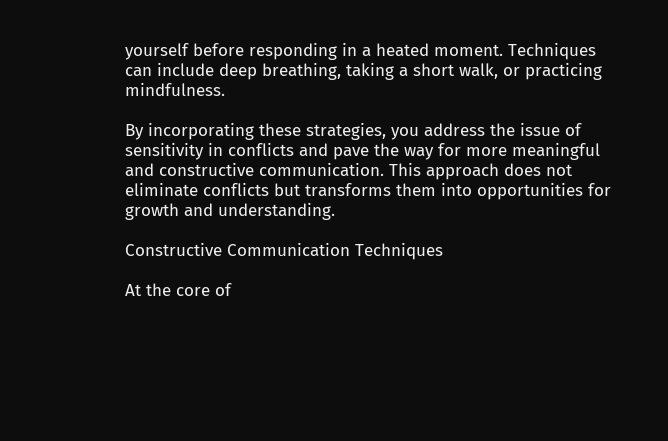yourself before responding in a heated moment. Techniques can include deep breathing, taking a short walk, or practicing mindfulness.

By incorporating these strategies, you address the issue of sensitivity in conflicts and pave the way for more meaningful and constructive communication. This approach does not eliminate conflicts but transforms them into opportunities for growth and understanding.

Constructive Communication Techniques

At the core of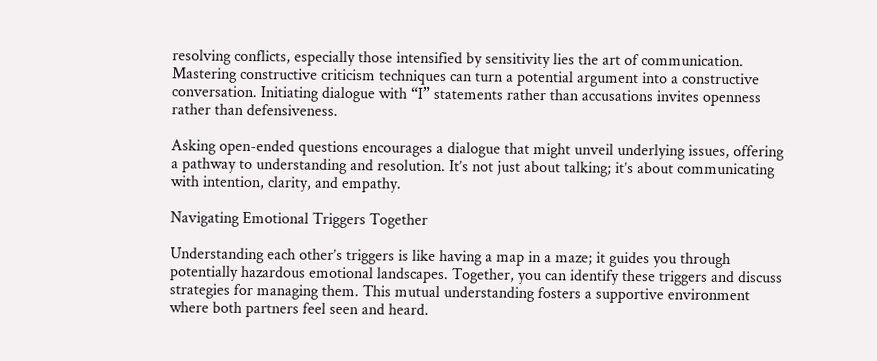resolving conflicts, especially those intensified by sensitivity lies the art of communication. Mastering constructive criticism techniques can turn a potential argument into a constructive conversation. Initiating dialogue with “I” statements rather than accusations invites openness rather than defensiveness.

Asking open-ended questions encourages a dialogue that might unveil underlying issues, offering a pathway to understanding and resolution. It’s not just about talking; it’s about communicating with intention, clarity, and empathy.

Navigating Emotional Triggers Together

Understanding each other’s triggers is like having a map in a maze; it guides you through potentially hazardous emotional landscapes. Together, you can identify these triggers and discuss strategies for managing them. This mutual understanding fosters a supportive environment where both partners feel seen and heard.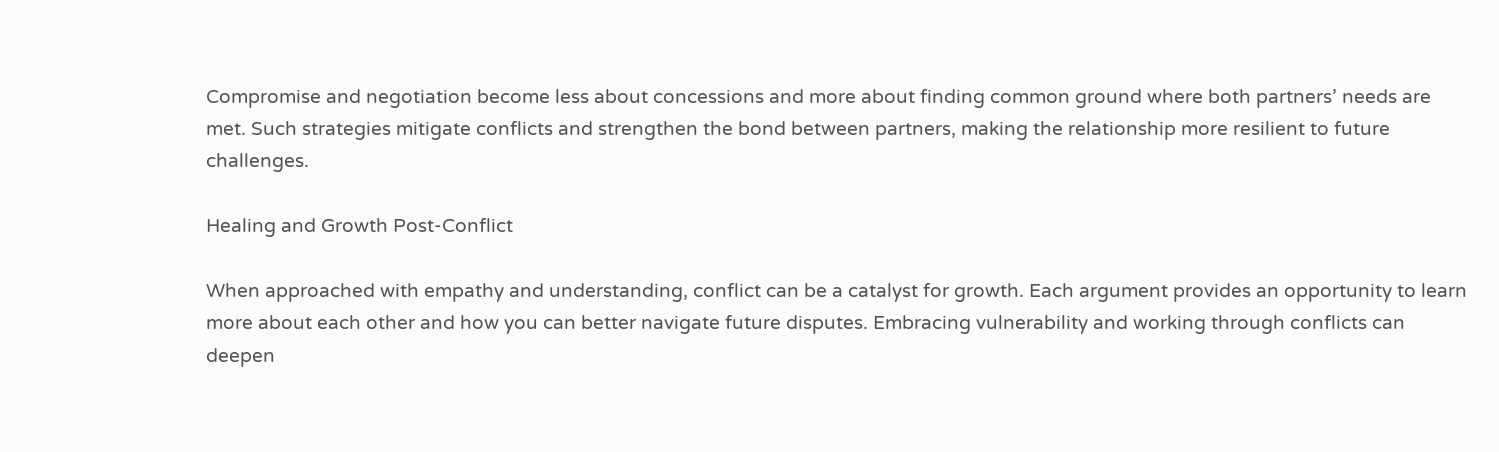Compromise and negotiation become less about concessions and more about finding common ground where both partners’ needs are met. Such strategies mitigate conflicts and strengthen the bond between partners, making the relationship more resilient to future challenges.

Healing and Growth Post-Conflict

When approached with empathy and understanding, conflict can be a catalyst for growth. Each argument provides an opportunity to learn more about each other and how you can better navigate future disputes. Embracing vulnerability and working through conflicts can deepen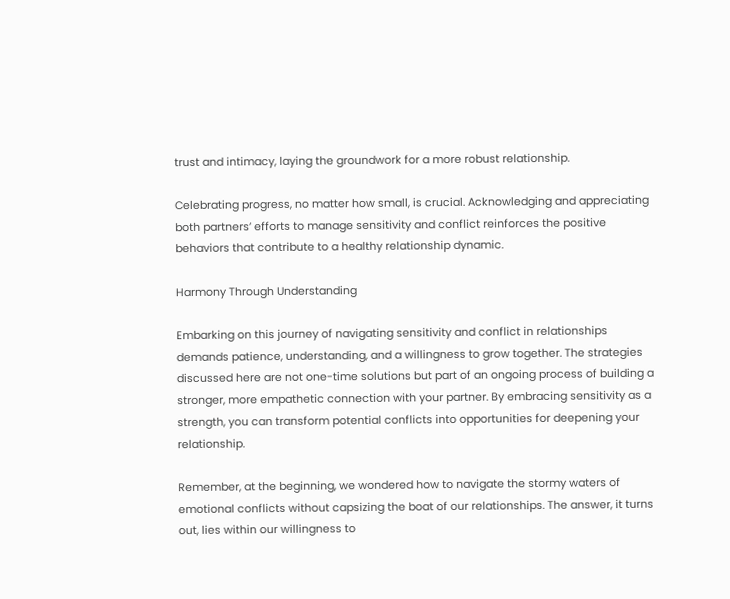trust and intimacy, laying the groundwork for a more robust relationship.

Celebrating progress, no matter how small, is crucial. Acknowledging and appreciating both partners’ efforts to manage sensitivity and conflict reinforces the positive behaviors that contribute to a healthy relationship dynamic.

Harmony Through Understanding

Embarking on this journey of navigating sensitivity and conflict in relationships demands patience, understanding, and a willingness to grow together. The strategies discussed here are not one-time solutions but part of an ongoing process of building a stronger, more empathetic connection with your partner. By embracing sensitivity as a strength, you can transform potential conflicts into opportunities for deepening your relationship.

Remember, at the beginning, we wondered how to navigate the stormy waters of emotional conflicts without capsizing the boat of our relationships. The answer, it turns out, lies within our willingness to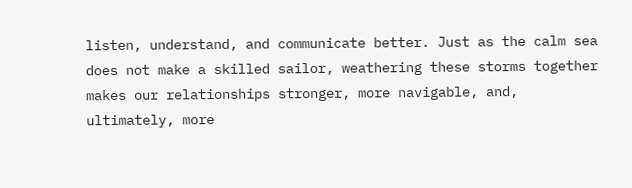listen, understand, and communicate better. Just as the calm sea does not make a skilled sailor, weathering these storms together makes our relationships stronger, more navigable, and, ultimately, more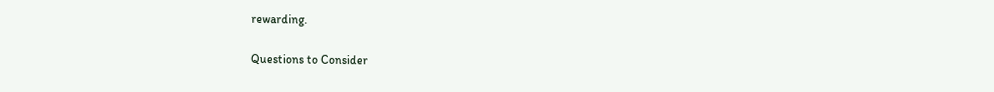rewarding.

Questions to Consider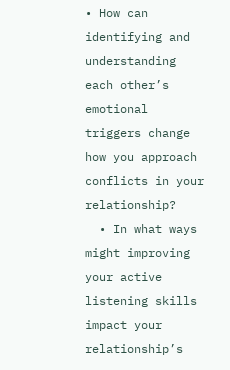• How can identifying and understanding each other’s emotional triggers change how you approach conflicts in your relationship?
  • In what ways might improving your active listening skills impact your relationship’s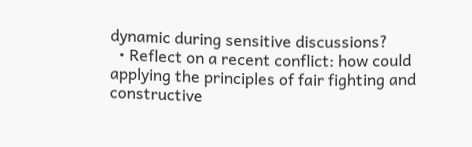dynamic during sensitive discussions?
  • Reflect on a recent conflict: how could applying the principles of fair fighting and constructive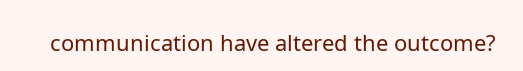communication have altered the outcome?